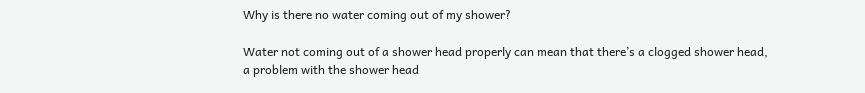Why is there no water coming out of my shower?

Water not coming out of a shower head properly can mean that there’s a clogged shower head, a problem with the shower head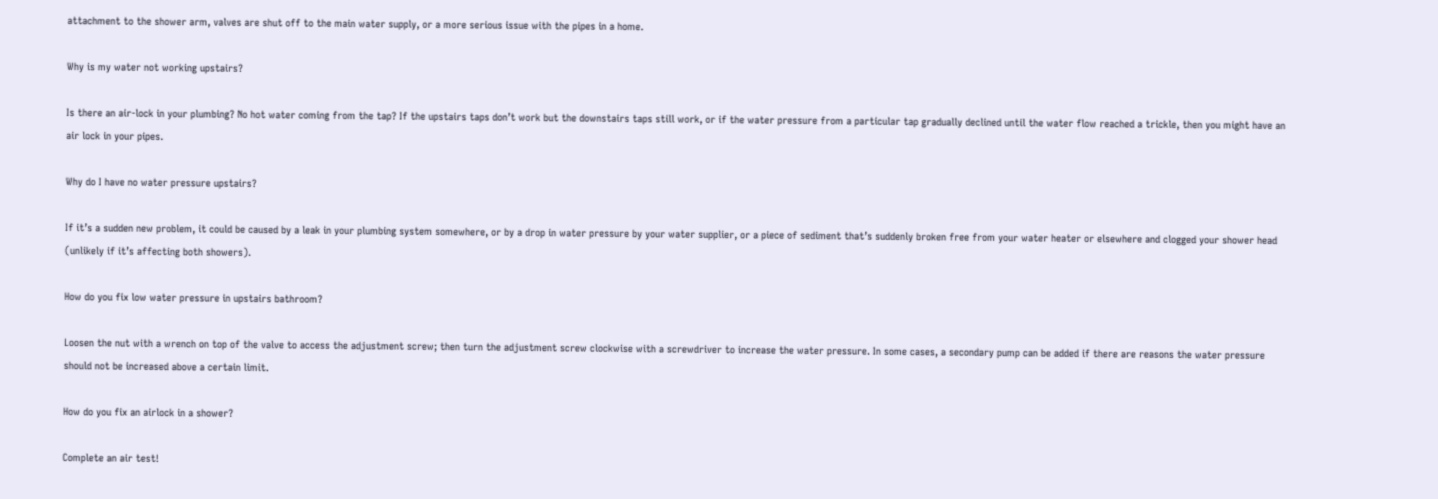attachment to the shower arm, valves are shut off to the main water supply, or a more serious issue with the pipes in a home.

Why is my water not working upstairs?

Is there an air-lock in your plumbing? No hot water coming from the tap? If the upstairs taps don’t work but the downstairs taps still work, or if the water pressure from a particular tap gradually declined until the water flow reached a trickle, then you might have an air lock in your pipes.

Why do I have no water pressure upstairs?

If it’s a sudden new problem, it could be caused by a leak in your plumbing system somewhere, or by a drop in water pressure by your water supplier, or a piece of sediment that’s suddenly broken free from your water heater or elsewhere and clogged your shower head (unlikely if it’s affecting both showers).

How do you fix low water pressure in upstairs bathroom?

Loosen the nut with a wrench on top of the valve to access the adjustment screw; then turn the adjustment screw clockwise with a screwdriver to increase the water pressure. In some cases, a secondary pump can be added if there are reasons the water pressure should not be increased above a certain limit.

How do you fix an airlock in a shower?

Complete an air test!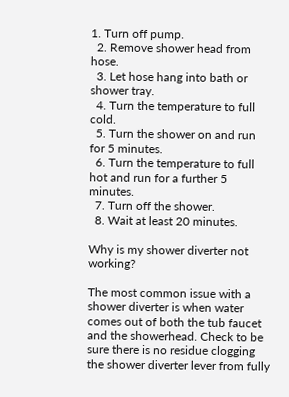1. Turn off pump.
  2. Remove shower head from hose.
  3. Let hose hang into bath or shower tray.
  4. Turn the temperature to full cold.
  5. Turn the shower on and run for 5 minutes.
  6. Turn the temperature to full hot and run for a further 5 minutes.
  7. Turn off the shower.
  8. Wait at least 20 minutes.

Why is my shower diverter not working?

The most common issue with a shower diverter is when water comes out of both the tub faucet and the showerhead. Check to be sure there is no residue clogging the shower diverter lever from fully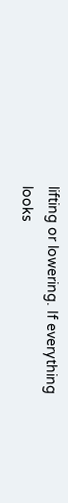lifting or lowering. If everything looks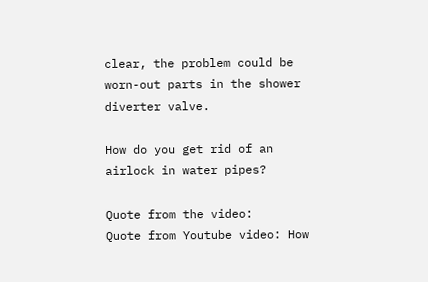clear, the problem could be worn-out parts in the shower diverter valve.

How do you get rid of an airlock in water pipes?

Quote from the video:
Quote from Youtube video: How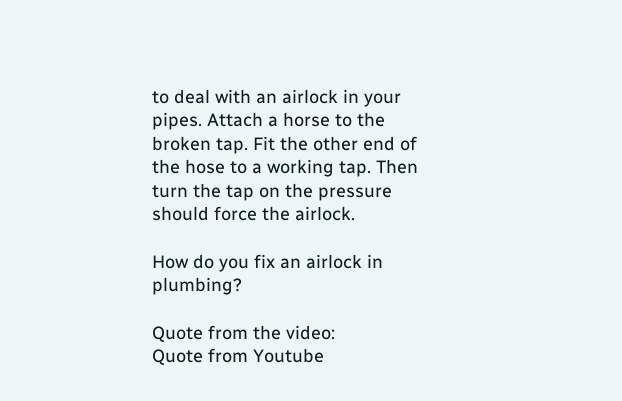to deal with an airlock in your pipes. Attach a horse to the broken tap. Fit the other end of the hose to a working tap. Then turn the tap on the pressure should force the airlock.

How do you fix an airlock in plumbing?

Quote from the video:
Quote from Youtube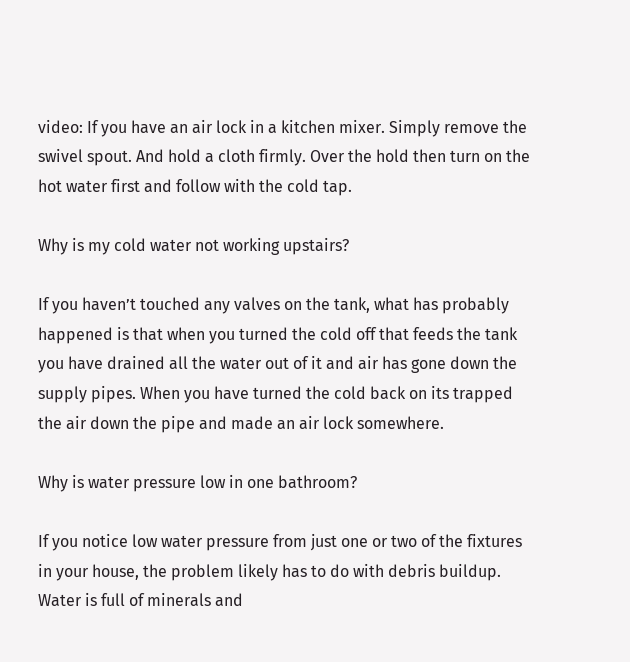video: If you have an air lock in a kitchen mixer. Simply remove the swivel spout. And hold a cloth firmly. Over the hold then turn on the hot water first and follow with the cold tap.

Why is my cold water not working upstairs?

If you haven’t touched any valves on the tank, what has probably happened is that when you turned the cold off that feeds the tank you have drained all the water out of it and air has gone down the supply pipes. When you have turned the cold back on its trapped the air down the pipe and made an air lock somewhere.

Why is water pressure low in one bathroom?

If you notice low water pressure from just one or two of the fixtures in your house, the problem likely has to do with debris buildup. Water is full of minerals and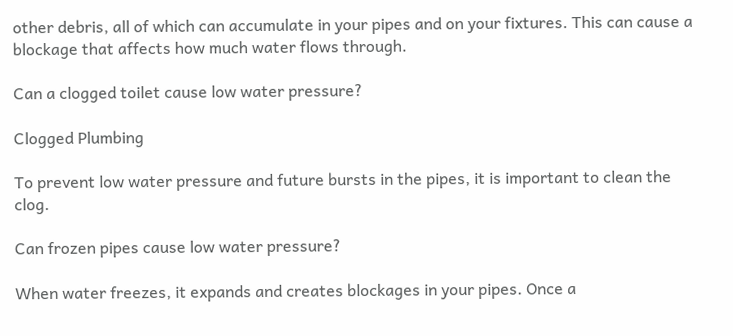other debris, all of which can accumulate in your pipes and on your fixtures. This can cause a blockage that affects how much water flows through.

Can a clogged toilet cause low water pressure?

Clogged Plumbing

To prevent low water pressure and future bursts in the pipes, it is important to clean the clog.

Can frozen pipes cause low water pressure?

When water freezes, it expands and creates blockages in your pipes. Once a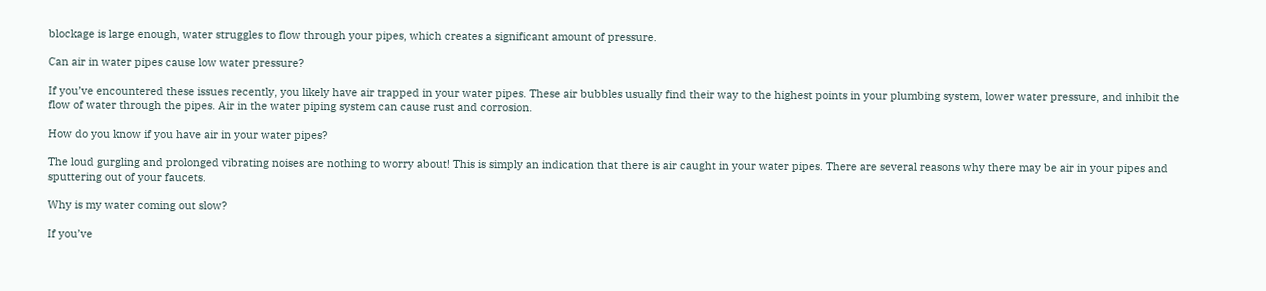blockage is large enough, water struggles to flow through your pipes, which creates a significant amount of pressure.

Can air in water pipes cause low water pressure?

If you’ve encountered these issues recently, you likely have air trapped in your water pipes. These air bubbles usually find their way to the highest points in your plumbing system, lower water pressure, and inhibit the flow of water through the pipes. Air in the water piping system can cause rust and corrosion.

How do you know if you have air in your water pipes?

The loud gurgling and prolonged vibrating noises are nothing to worry about! This is simply an indication that there is air caught in your water pipes. There are several reasons why there may be air in your pipes and sputtering out of your faucets.

Why is my water coming out slow?

If you’ve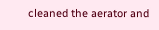cleaned the aerator and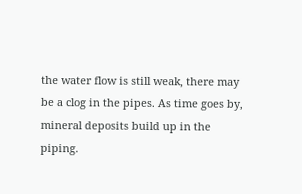the water flow is still weak, there may be a clog in the pipes. As time goes by, mineral deposits build up in the piping.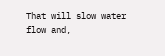That will slow water flow and,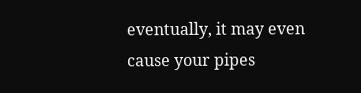eventually, it may even cause your pipes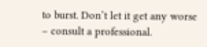to burst. Don’t let it get any worse – consult a professional.